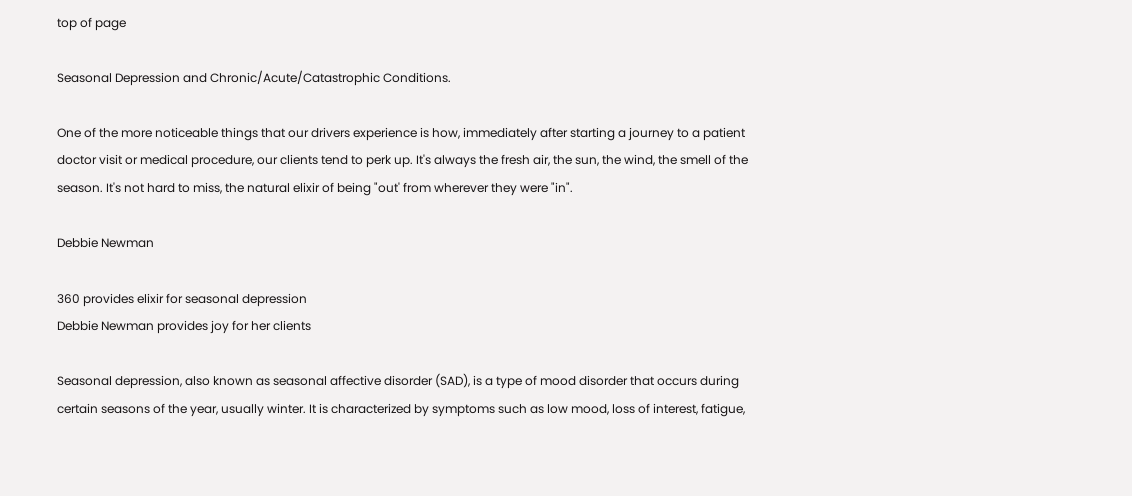top of page

Seasonal Depression and Chronic/Acute/Catastrophic Conditions.

One of the more noticeable things that our drivers experience is how, immediately after starting a journey to a patient doctor visit or medical procedure, our clients tend to perk up. It's always the fresh air, the sun, the wind, the smell of the season. It's not hard to miss, the natural elixir of being "out' from wherever they were "in".

Debbie Newman

360 provides elixir for seasonal depression
Debbie Newman provides joy for her clients

Seasonal depression, also known as seasonal affective disorder (SAD), is a type of mood disorder that occurs during certain seasons of the year, usually winter. It is characterized by symptoms such as low mood, loss of interest, fatigue,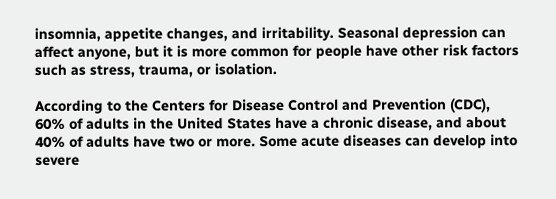insomnia, appetite changes, and irritability. Seasonal depression can affect anyone, but it is more common for people have other risk factors such as stress, trauma, or isolation.

According to the Centers for Disease Control and Prevention (CDC), 60% of adults in the United States have a chronic disease, and about 40% of adults have two or more. Some acute diseases can develop into severe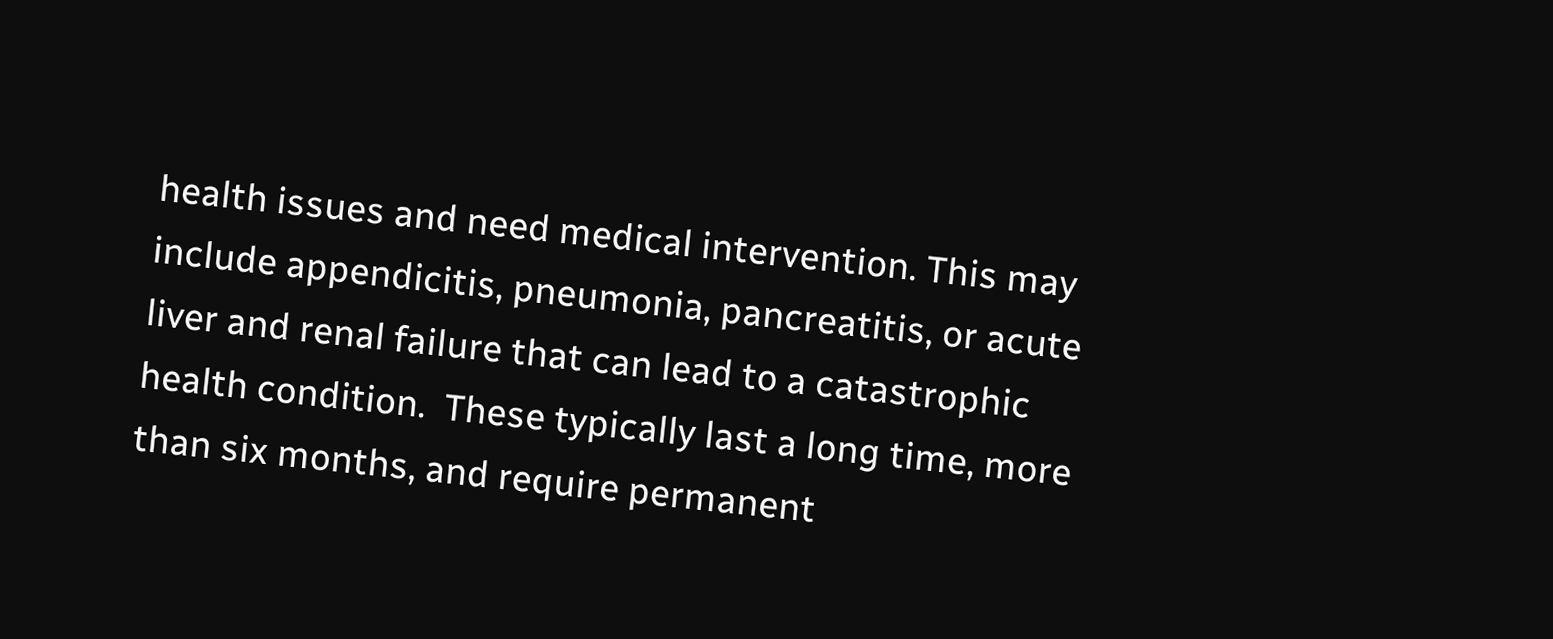health issues and need medical intervention. This may include appendicitis, pneumonia, pancreatitis, or acute liver and renal failure that can lead to a catastrophic health condition.  These typically last a long time, more than six months, and require permanent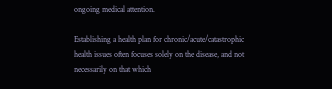ongoing medical attention.

Establishing a health plan for chronic/acute/catastrophic health issues often focuses solely on the disease, and not necessarily on that which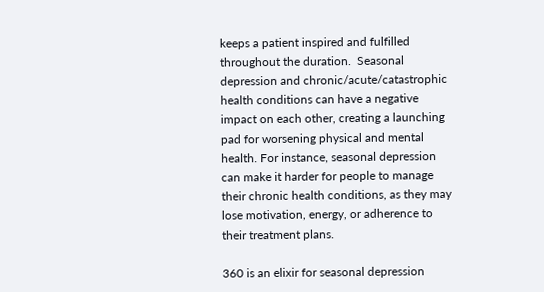keeps a patient inspired and fulfilled throughout the duration.  Seasonal depression and chronic/acute/catastrophic health conditions can have a negative impact on each other, creating a launching pad for worsening physical and mental health. For instance, seasonal depression can make it harder for people to manage their chronic health conditions, as they may lose motivation, energy, or adherence to their treatment plans.

360 is an elixir for seasonal depression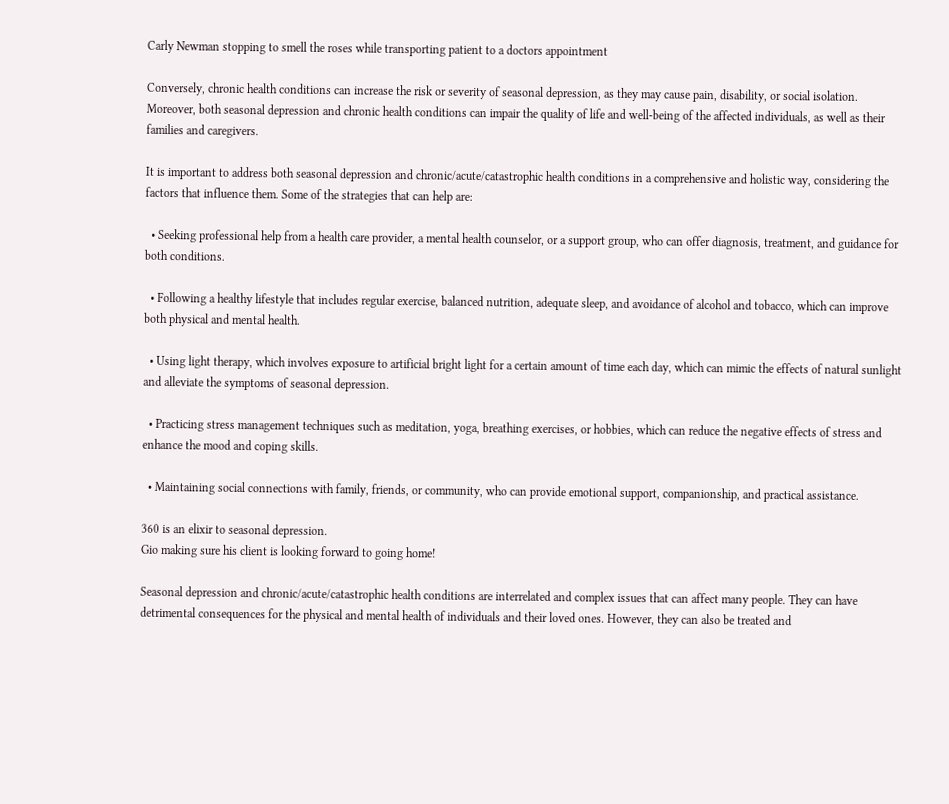Carly Newman stopping to smell the roses while transporting patient to a doctors appointment

Conversely, chronic health conditions can increase the risk or severity of seasonal depression, as they may cause pain, disability, or social isolation. Moreover, both seasonal depression and chronic health conditions can impair the quality of life and well-being of the affected individuals, as well as their families and caregivers.

It is important to address both seasonal depression and chronic/acute/catastrophic health conditions in a comprehensive and holistic way, considering the factors that influence them. Some of the strategies that can help are:

  • Seeking professional help from a health care provider, a mental health counselor, or a support group, who can offer diagnosis, treatment, and guidance for both conditions.

  • Following a healthy lifestyle that includes regular exercise, balanced nutrition, adequate sleep, and avoidance of alcohol and tobacco, which can improve both physical and mental health.

  • Using light therapy, which involves exposure to artificial bright light for a certain amount of time each day, which can mimic the effects of natural sunlight and alleviate the symptoms of seasonal depression.

  • Practicing stress management techniques such as meditation, yoga, breathing exercises, or hobbies, which can reduce the negative effects of stress and enhance the mood and coping skills.

  • Maintaining social connections with family, friends, or community, who can provide emotional support, companionship, and practical assistance.

360 is an elixir to seasonal depression.
Gio making sure his client is looking forward to going home!

Seasonal depression and chronic/acute/catastrophic health conditions are interrelated and complex issues that can affect many people. They can have detrimental consequences for the physical and mental health of individuals and their loved ones. However, they can also be treated and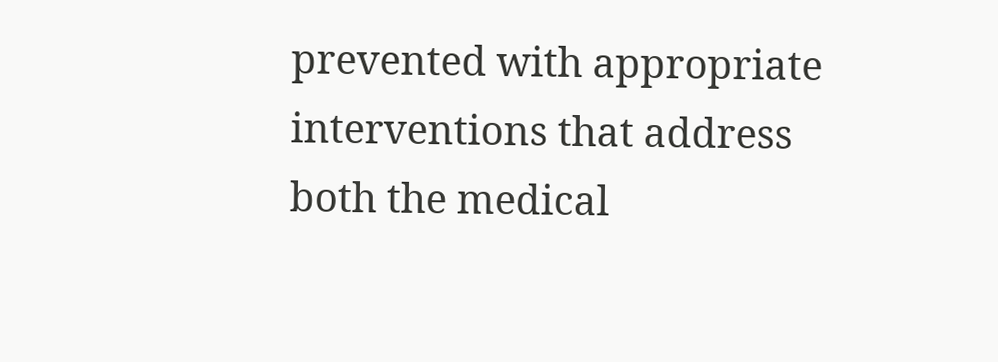prevented with appropriate interventions that address both the medical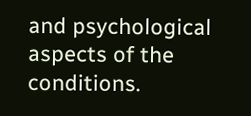and psychological aspects of the conditions.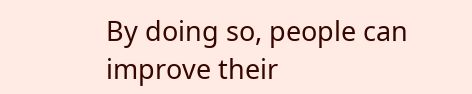By doing so, people can improve their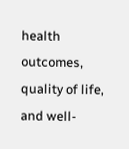health outcomes, quality of life, and well-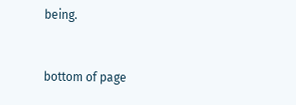being.


bottom of page